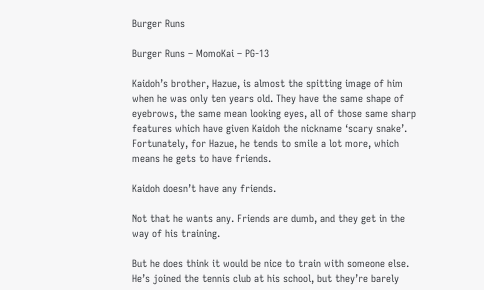Burger Runs

Burger Runs – MomoKai – PG-13

Kaidoh’s brother, Hazue, is almost the spitting image of him when he was only ten years old. They have the same shape of eyebrows, the same mean looking eyes, all of those same sharp features which have given Kaidoh the nickname ‘scary snake’. Fortunately, for Hazue, he tends to smile a lot more, which means he gets to have friends.

Kaidoh doesn’t have any friends.

Not that he wants any. Friends are dumb, and they get in the way of his training.

But he does think it would be nice to train with someone else. He’s joined the tennis club at his school, but they’re barely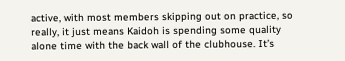active, with most members skipping out on practice, so really, it just means Kaidoh is spending some quality alone time with the back wall of the clubhouse. It’s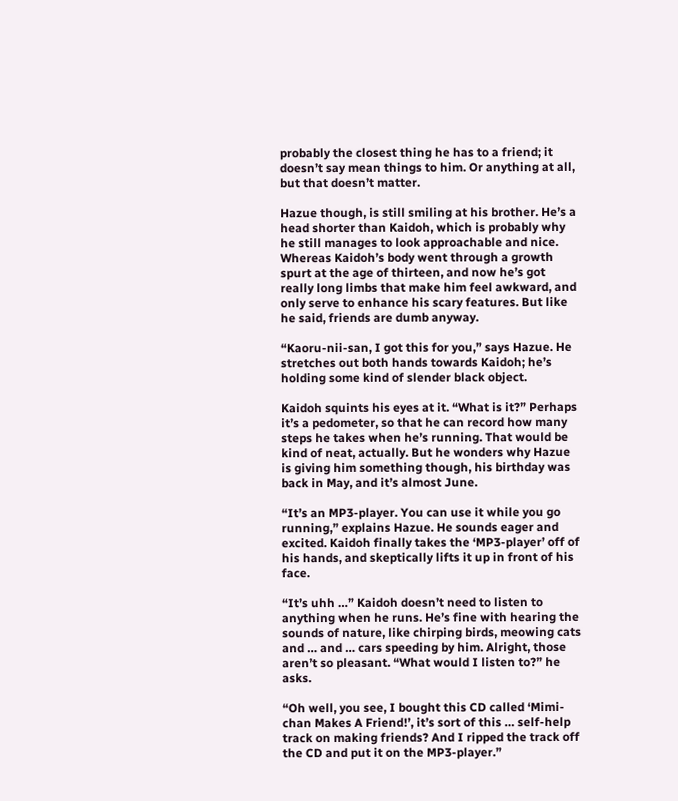probably the closest thing he has to a friend; it doesn’t say mean things to him. Or anything at all, but that doesn’t matter.

Hazue though, is still smiling at his brother. He’s a head shorter than Kaidoh, which is probably why he still manages to look approachable and nice. Whereas Kaidoh’s body went through a growth spurt at the age of thirteen, and now he’s got really long limbs that make him feel awkward, and only serve to enhance his scary features. But like he said, friends are dumb anyway.

“Kaoru-nii-san, I got this for you,” says Hazue. He stretches out both hands towards Kaidoh; he’s holding some kind of slender black object.

Kaidoh squints his eyes at it. “What is it?” Perhaps it’s a pedometer, so that he can record how many steps he takes when he’s running. That would be kind of neat, actually. But he wonders why Hazue is giving him something though, his birthday was back in May, and it’s almost June.

“It’s an MP3-player. You can use it while you go running,” explains Hazue. He sounds eager and excited. Kaidoh finally takes the ‘MP3-player’ off of his hands, and skeptically lifts it up in front of his face.

“It’s uhh …” Kaidoh doesn’t need to listen to anything when he runs. He’s fine with hearing the sounds of nature, like chirping birds, meowing cats and … and … cars speeding by him. Alright, those aren’t so pleasant. “What would I listen to?” he asks.

“Oh well, you see, I bought this CD called ‘Mimi-chan Makes A Friend!’, it’s sort of this … self-help track on making friends? And I ripped the track off the CD and put it on the MP3-player.”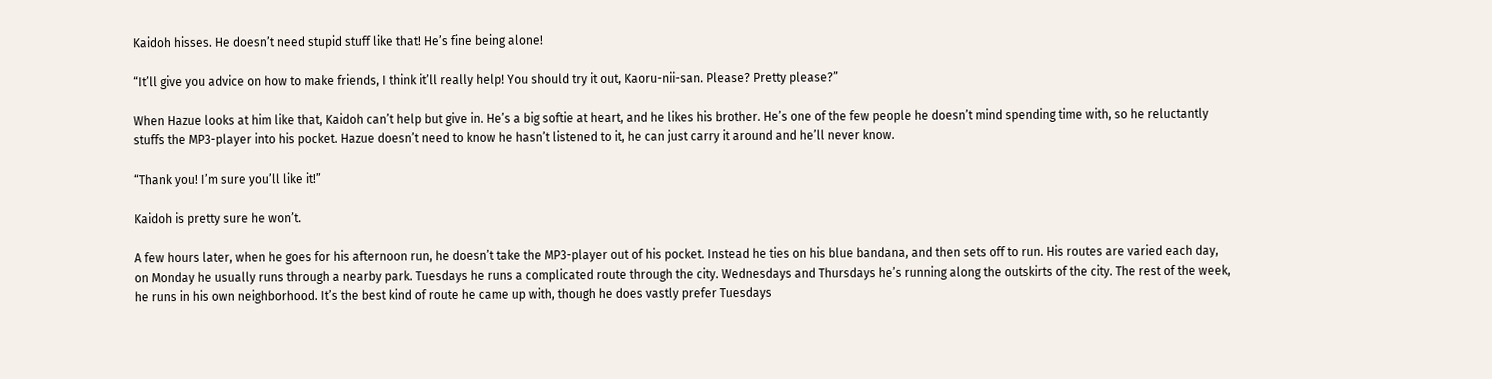Kaidoh hisses. He doesn’t need stupid stuff like that! He’s fine being alone!

“It’ll give you advice on how to make friends, I think it’ll really help! You should try it out, Kaoru-nii-san. Please? Pretty please?”

When Hazue looks at him like that, Kaidoh can’t help but give in. He’s a big softie at heart, and he likes his brother. He’s one of the few people he doesn’t mind spending time with, so he reluctantly stuffs the MP3-player into his pocket. Hazue doesn’t need to know he hasn’t listened to it, he can just carry it around and he’ll never know.

“Thank you! I’m sure you’ll like it!”

Kaidoh is pretty sure he won’t.

A few hours later, when he goes for his afternoon run, he doesn’t take the MP3-player out of his pocket. Instead he ties on his blue bandana, and then sets off to run. His routes are varied each day, on Monday he usually runs through a nearby park. Tuesdays he runs a complicated route through the city. Wednesdays and Thursdays he’s running along the outskirts of the city. The rest of the week, he runs in his own neighborhood. It’s the best kind of route he came up with, though he does vastly prefer Tuesdays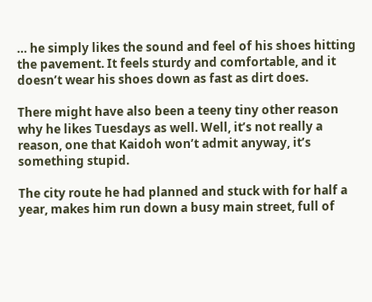… he simply likes the sound and feel of his shoes hitting the pavement. It feels sturdy and comfortable, and it doesn’t wear his shoes down as fast as dirt does.

There might have also been a teeny tiny other reason why he likes Tuesdays as well. Well, it’s not really a reason, one that Kaidoh won’t admit anyway, it’s something stupid.

The city route he had planned and stuck with for half a year, makes him run down a busy main street, full of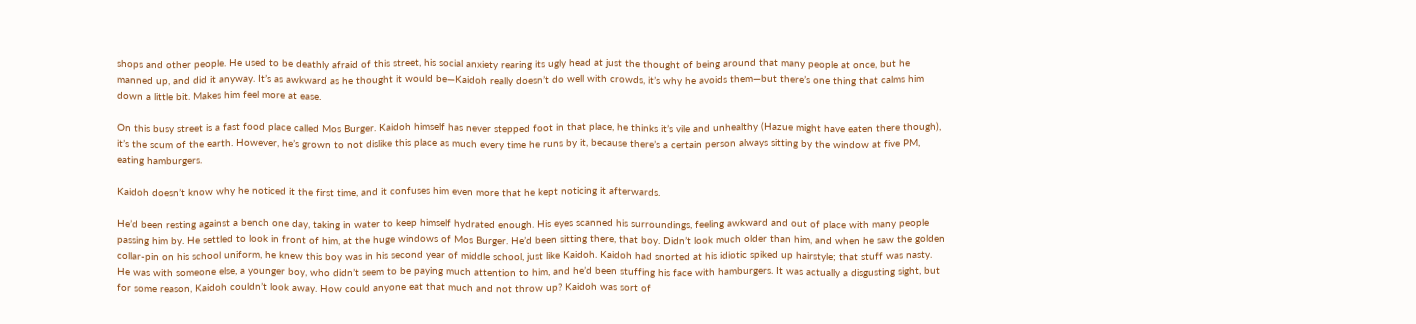shops and other people. He used to be deathly afraid of this street, his social anxiety rearing its ugly head at just the thought of being around that many people at once, but he manned up, and did it anyway. It’s as awkward as he thought it would be—Kaidoh really doesn’t do well with crowds, it’s why he avoids them—but there’s one thing that calms him down a little bit. Makes him feel more at ease.

On this busy street is a fast food place called Mos Burger. Kaidoh himself has never stepped foot in that place, he thinks it’s vile and unhealthy (Hazue might have eaten there though), it’s the scum of the earth. However, he’s grown to not dislike this place as much every time he runs by it, because there’s a certain person always sitting by the window at five PM, eating hamburgers.

Kaidoh doesn’t know why he noticed it the first time, and it confuses him even more that he kept noticing it afterwards.

He’d been resting against a bench one day, taking in water to keep himself hydrated enough. His eyes scanned his surroundings, feeling awkward and out of place with many people passing him by. He settled to look in front of him, at the huge windows of Mos Burger. He’d been sitting there, that boy. Didn’t look much older than him, and when he saw the golden collar-pin on his school uniform, he knew this boy was in his second year of middle school, just like Kaidoh. Kaidoh had snorted at his idiotic spiked up hairstyle; that stuff was nasty. He was with someone else, a younger boy, who didn’t seem to be paying much attention to him, and he’d been stuffing his face with hamburgers. It was actually a disgusting sight, but for some reason, Kaidoh couldn’t look away. How could anyone eat that much and not throw up? Kaidoh was sort of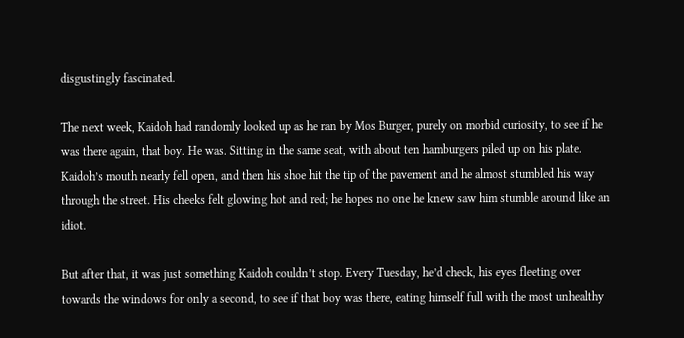disgustingly fascinated.

The next week, Kaidoh had randomly looked up as he ran by Mos Burger, purely on morbid curiosity, to see if he was there again, that boy. He was. Sitting in the same seat, with about ten hamburgers piled up on his plate. Kaidoh’s mouth nearly fell open, and then his shoe hit the tip of the pavement and he almost stumbled his way through the street. His cheeks felt glowing hot and red; he hopes no one he knew saw him stumble around like an idiot.

But after that, it was just something Kaidoh couldn’t stop. Every Tuesday, he’d check, his eyes fleeting over towards the windows for only a second, to see if that boy was there, eating himself full with the most unhealthy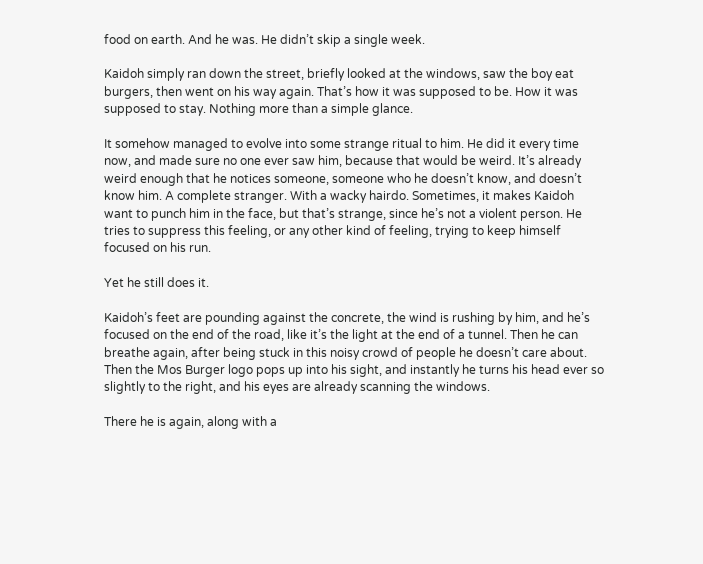food on earth. And he was. He didn’t skip a single week.

Kaidoh simply ran down the street, briefly looked at the windows, saw the boy eat burgers, then went on his way again. That’s how it was supposed to be. How it was supposed to stay. Nothing more than a simple glance.

It somehow managed to evolve into some strange ritual to him. He did it every time now, and made sure no one ever saw him, because that would be weird. It’s already weird enough that he notices someone, someone who he doesn’t know, and doesn’t know him. A complete stranger. With a wacky hairdo. Sometimes, it makes Kaidoh want to punch him in the face, but that’s strange, since he’s not a violent person. He tries to suppress this feeling, or any other kind of feeling, trying to keep himself focused on his run.

Yet he still does it.

Kaidoh’s feet are pounding against the concrete, the wind is rushing by him, and he’s focused on the end of the road, like it’s the light at the end of a tunnel. Then he can breathe again, after being stuck in this noisy crowd of people he doesn’t care about. Then the Mos Burger logo pops up into his sight, and instantly he turns his head ever so slightly to the right, and his eyes are already scanning the windows.

There he is again, along with a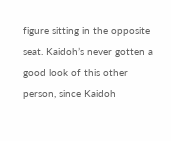figure sitting in the opposite seat. Kaidoh’s never gotten a good look of this other person, since Kaidoh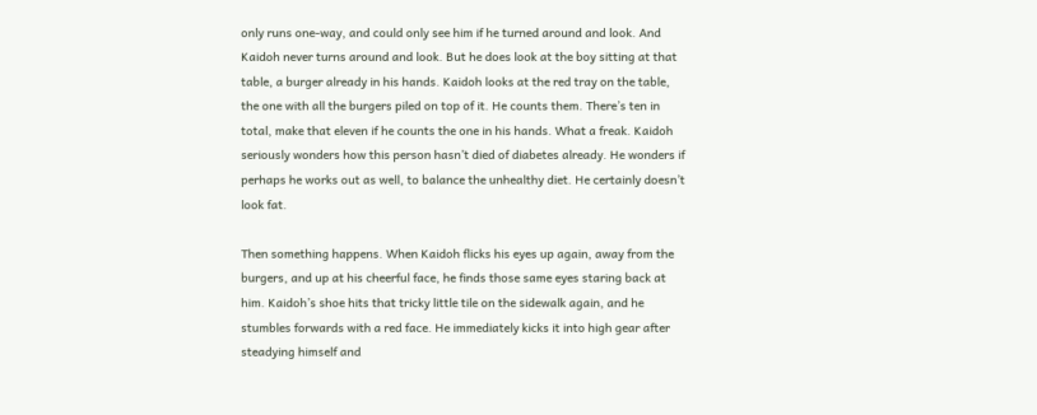only runs one-way, and could only see him if he turned around and look. And Kaidoh never turns around and look. But he does look at the boy sitting at that table, a burger already in his hands. Kaidoh looks at the red tray on the table, the one with all the burgers piled on top of it. He counts them. There’s ten in total, make that eleven if he counts the one in his hands. What a freak. Kaidoh seriously wonders how this person hasn’t died of diabetes already. He wonders if perhaps he works out as well, to balance the unhealthy diet. He certainly doesn’t look fat.

Then something happens. When Kaidoh flicks his eyes up again, away from the burgers, and up at his cheerful face, he finds those same eyes staring back at him. Kaidoh’s shoe hits that tricky little tile on the sidewalk again, and he stumbles forwards with a red face. He immediately kicks it into high gear after steadying himself and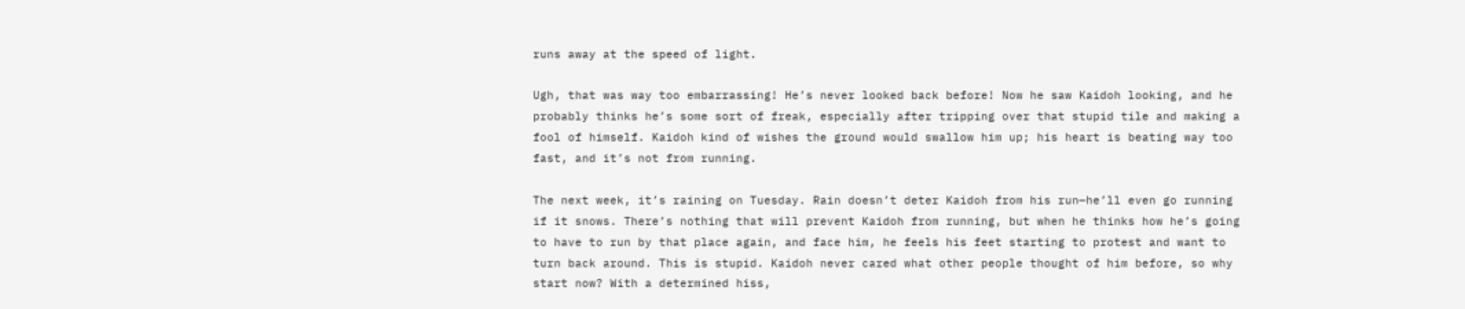runs away at the speed of light.

Ugh, that was way too embarrassing! He’s never looked back before! Now he saw Kaidoh looking, and he probably thinks he’s some sort of freak, especially after tripping over that stupid tile and making a fool of himself. Kaidoh kind of wishes the ground would swallow him up; his heart is beating way too fast, and it’s not from running.

The next week, it’s raining on Tuesday. Rain doesn’t deter Kaidoh from his run—he’ll even go running if it snows. There’s nothing that will prevent Kaidoh from running, but when he thinks how he’s going to have to run by that place again, and face him, he feels his feet starting to protest and want to turn back around. This is stupid. Kaidoh never cared what other people thought of him before, so why start now? With a determined hiss,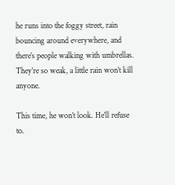he runs into the foggy street, rain bouncing around everywhere, and there’s people walking with umbrellas. They’re so weak, a little rain won’t kill anyone.

This time, he won’t look. He’ll refuse to.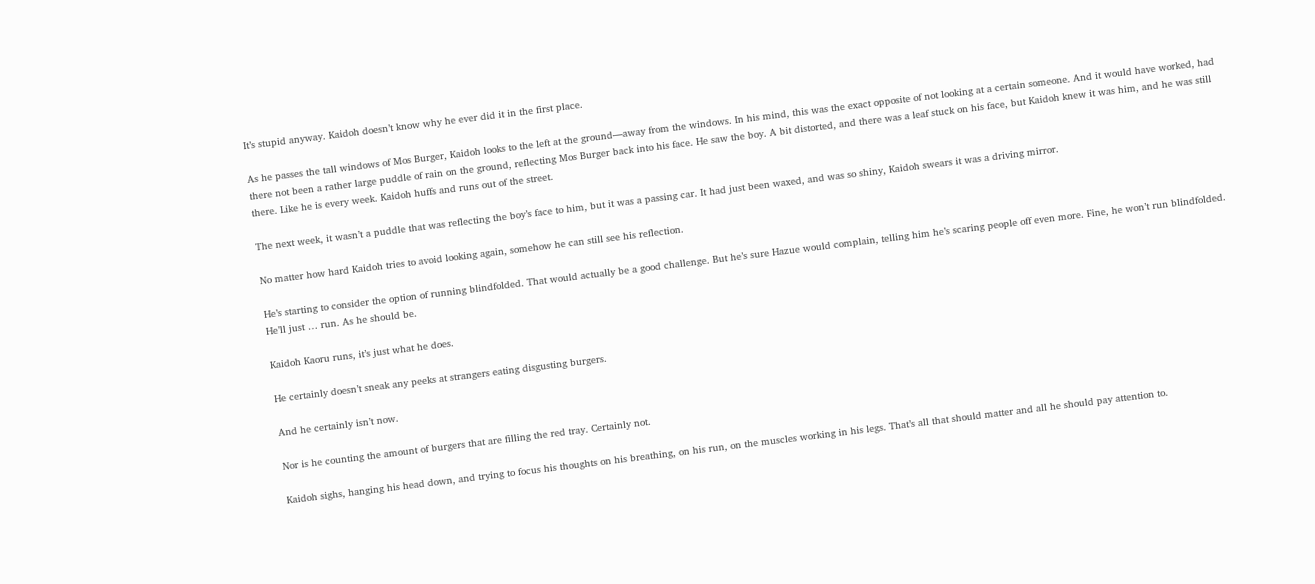It’s stupid anyway. Kaidoh doesn’t know why he ever did it in the first place.

As he passes the tall windows of Mos Burger, Kaidoh looks to the left at the ground—away from the windows. In his mind, this was the exact opposite of not looking at a certain someone. And it would have worked, had there not been a rather large puddle of rain on the ground, reflecting Mos Burger back into his face. He saw the boy. A bit distorted, and there was a leaf stuck on his face, but Kaidoh knew it was him, and he was still there. Like he is every week. Kaidoh huffs and runs out of the street.

The next week, it wasn’t a puddle that was reflecting the boy’s face to him, but it was a passing car. It had just been waxed, and was so shiny, Kaidoh swears it was a driving mirror.

No matter how hard Kaidoh tries to avoid looking again, somehow he can still see his reflection.

He’s starting to consider the option of running blindfolded. That would actually be a good challenge. But he’s sure Hazue would complain, telling him he’s scaring people off even more. Fine, he won’t run blindfolded. He’ll just … run. As he should be.

Kaidoh Kaoru runs, it’s just what he does.

He certainly doesn’t sneak any peeks at strangers eating disgusting burgers.

And he certainly isn’t now.

Nor is he counting the amount of burgers that are filling the red tray. Certainly not.

Kaidoh sighs, hanging his head down, and trying to focus his thoughts on his breathing, on his run, on the muscles working in his legs. That’s all that should matter and all he should pay attention to.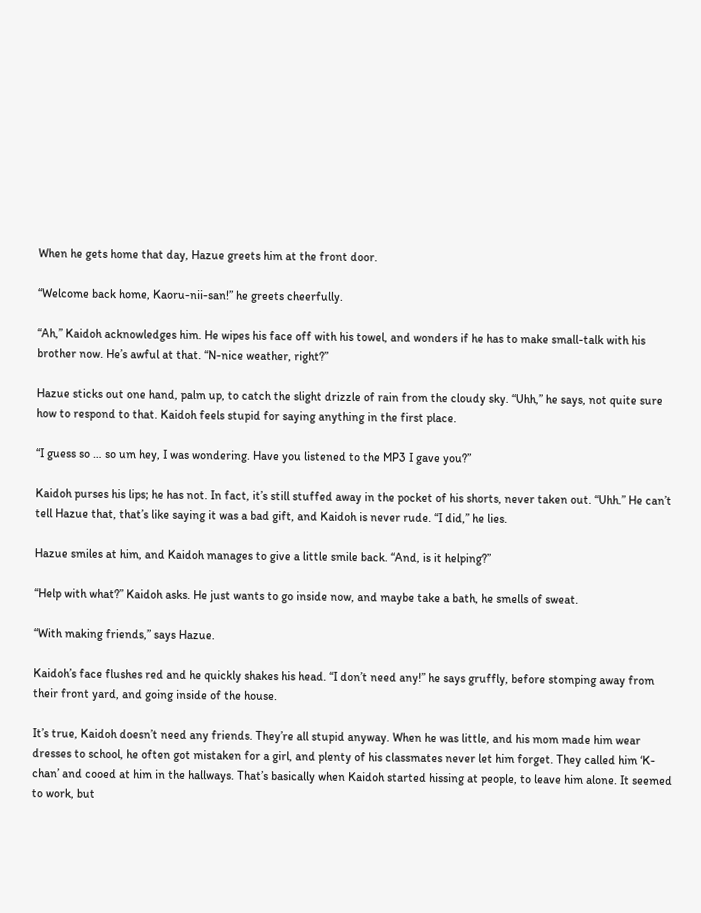When he gets home that day, Hazue greets him at the front door.

“Welcome back home, Kaoru-nii-san!” he greets cheerfully.

“Ah,” Kaidoh acknowledges him. He wipes his face off with his towel, and wonders if he has to make small-talk with his brother now. He’s awful at that. “N-nice weather, right?”

Hazue sticks out one hand, palm up, to catch the slight drizzle of rain from the cloudy sky. “Uhh,” he says, not quite sure how to respond to that. Kaidoh feels stupid for saying anything in the first place.

“I guess so … so um hey, I was wondering. Have you listened to the MP3 I gave you?”

Kaidoh purses his lips; he has not. In fact, it’s still stuffed away in the pocket of his shorts, never taken out. “Uhh.” He can’t tell Hazue that, that’s like saying it was a bad gift, and Kaidoh is never rude. “I did,” he lies.

Hazue smiles at him, and Kaidoh manages to give a little smile back. “And, is it helping?”

“Help with what?” Kaidoh asks. He just wants to go inside now, and maybe take a bath, he smells of sweat.

“With making friends,” says Hazue.

Kaidoh’s face flushes red and he quickly shakes his head. “I don’t need any!” he says gruffly, before stomping away from their front yard, and going inside of the house.

It’s true, Kaidoh doesn’t need any friends. They’re all stupid anyway. When he was little, and his mom made him wear dresses to school, he often got mistaken for a girl, and plenty of his classmates never let him forget. They called him ‘K-chan’ and cooed at him in the hallways. That’s basically when Kaidoh started hissing at people, to leave him alone. It seemed to work, but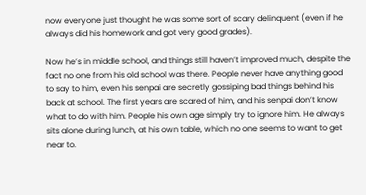now everyone just thought he was some sort of scary delinquent (even if he always did his homework and got very good grades).

Now he’s in middle school, and things still haven’t improved much, despite the fact no one from his old school was there. People never have anything good to say to him, even his senpai are secretly gossiping bad things behind his back at school. The first years are scared of him, and his senpai don’t know what to do with him. People his own age simply try to ignore him. He always sits alone during lunch, at his own table, which no one seems to want to get near to.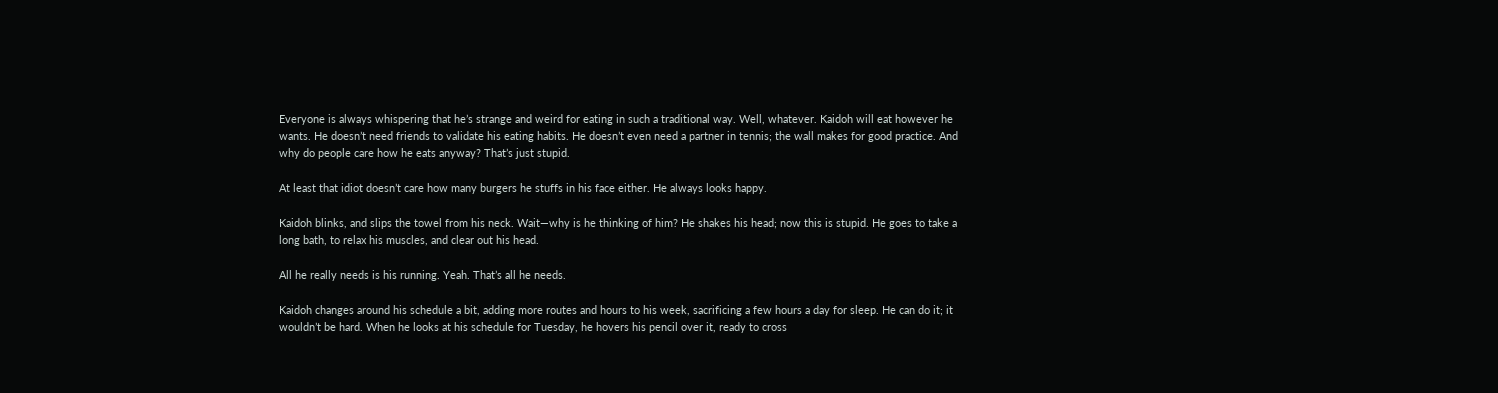Everyone is always whispering that he’s strange and weird for eating in such a traditional way. Well, whatever. Kaidoh will eat however he wants. He doesn’t need friends to validate his eating habits. He doesn’t even need a partner in tennis; the wall makes for good practice. And why do people care how he eats anyway? That’s just stupid.

At least that idiot doesn’t care how many burgers he stuffs in his face either. He always looks happy.

Kaidoh blinks, and slips the towel from his neck. Wait—why is he thinking of him? He shakes his head; now this is stupid. He goes to take a long bath, to relax his muscles, and clear out his head.

All he really needs is his running. Yeah. That’s all he needs.

Kaidoh changes around his schedule a bit, adding more routes and hours to his week, sacrificing a few hours a day for sleep. He can do it; it wouldn’t be hard. When he looks at his schedule for Tuesday, he hovers his pencil over it, ready to cross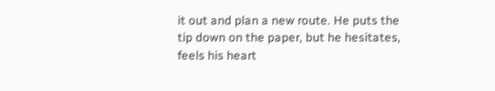it out and plan a new route. He puts the tip down on the paper, but he hesitates, feels his heart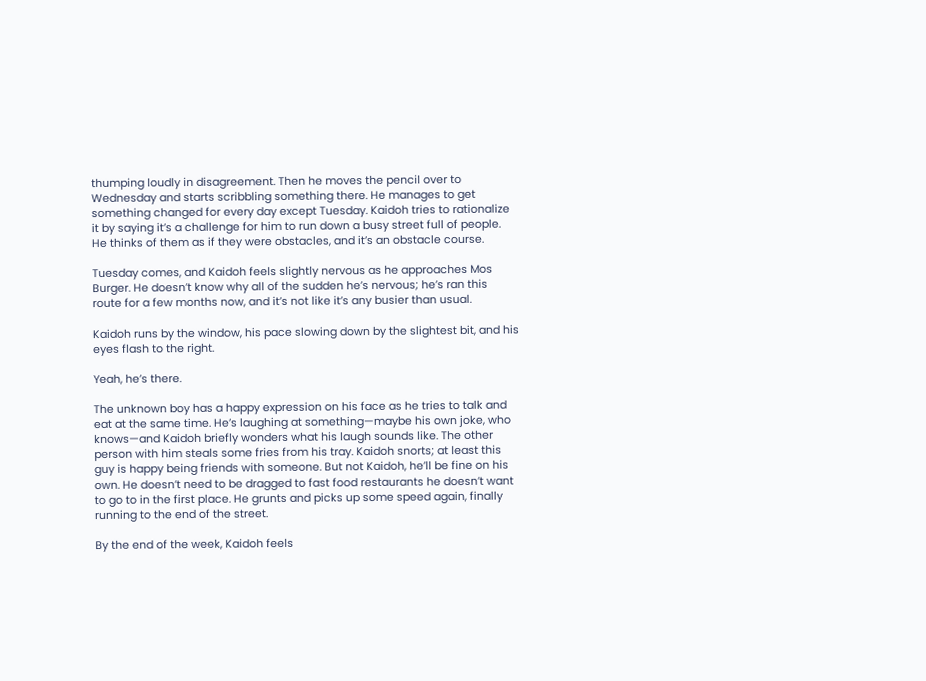thumping loudly in disagreement. Then he moves the pencil over to Wednesday and starts scribbling something there. He manages to get something changed for every day except Tuesday. Kaidoh tries to rationalize it by saying it’s a challenge for him to run down a busy street full of people. He thinks of them as if they were obstacles, and it’s an obstacle course.

Tuesday comes, and Kaidoh feels slightly nervous as he approaches Mos Burger. He doesn’t know why all of the sudden he’s nervous; he’s ran this route for a few months now, and it’s not like it’s any busier than usual.

Kaidoh runs by the window, his pace slowing down by the slightest bit, and his eyes flash to the right.

Yeah, he’s there.

The unknown boy has a happy expression on his face as he tries to talk and eat at the same time. He’s laughing at something—maybe his own joke, who knows—and Kaidoh briefly wonders what his laugh sounds like. The other person with him steals some fries from his tray. Kaidoh snorts; at least this guy is happy being friends with someone. But not Kaidoh, he’ll be fine on his own. He doesn’t need to be dragged to fast food restaurants he doesn’t want to go to in the first place. He grunts and picks up some speed again, finally running to the end of the street.

By the end of the week, Kaidoh feels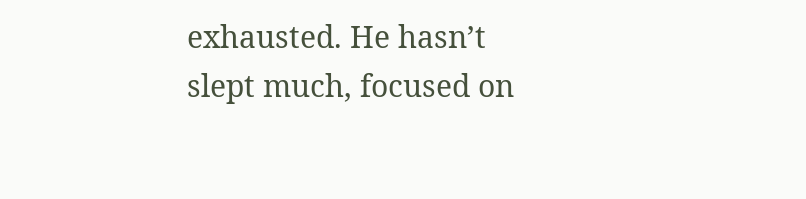exhausted. He hasn’t slept much, focused on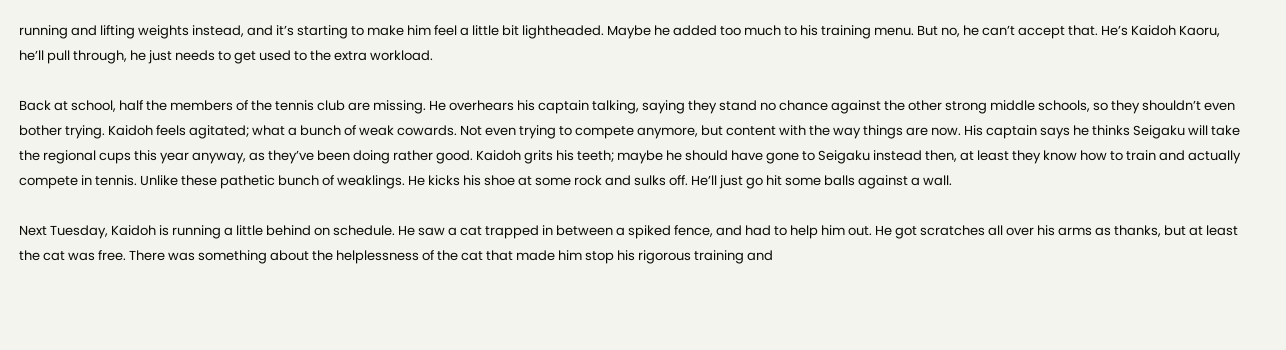running and lifting weights instead, and it’s starting to make him feel a little bit lightheaded. Maybe he added too much to his training menu. But no, he can’t accept that. He’s Kaidoh Kaoru, he’ll pull through, he just needs to get used to the extra workload.

Back at school, half the members of the tennis club are missing. He overhears his captain talking, saying they stand no chance against the other strong middle schools, so they shouldn’t even bother trying. Kaidoh feels agitated; what a bunch of weak cowards. Not even trying to compete anymore, but content with the way things are now. His captain says he thinks Seigaku will take the regional cups this year anyway, as they’ve been doing rather good. Kaidoh grits his teeth; maybe he should have gone to Seigaku instead then, at least they know how to train and actually compete in tennis. Unlike these pathetic bunch of weaklings. He kicks his shoe at some rock and sulks off. He’ll just go hit some balls against a wall.

Next Tuesday, Kaidoh is running a little behind on schedule. He saw a cat trapped in between a spiked fence, and had to help him out. He got scratches all over his arms as thanks, but at least the cat was free. There was something about the helplessness of the cat that made him stop his rigorous training and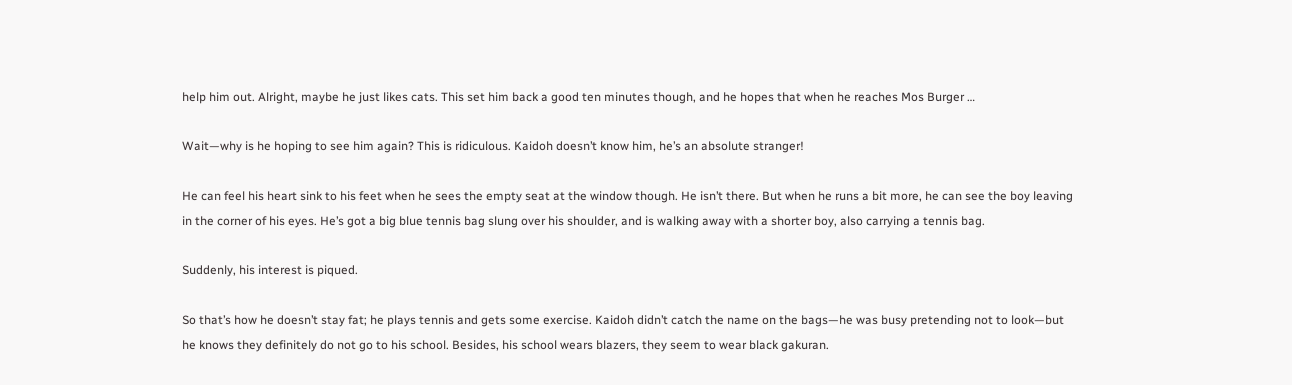help him out. Alright, maybe he just likes cats. This set him back a good ten minutes though, and he hopes that when he reaches Mos Burger …

Wait—why is he hoping to see him again? This is ridiculous. Kaidoh doesn’t know him, he’s an absolute stranger!

He can feel his heart sink to his feet when he sees the empty seat at the window though. He isn’t there. But when he runs a bit more, he can see the boy leaving in the corner of his eyes. He’s got a big blue tennis bag slung over his shoulder, and is walking away with a shorter boy, also carrying a tennis bag.

Suddenly, his interest is piqued.

So that’s how he doesn’t stay fat; he plays tennis and gets some exercise. Kaidoh didn’t catch the name on the bags—he was busy pretending not to look—but he knows they definitely do not go to his school. Besides, his school wears blazers, they seem to wear black gakuran.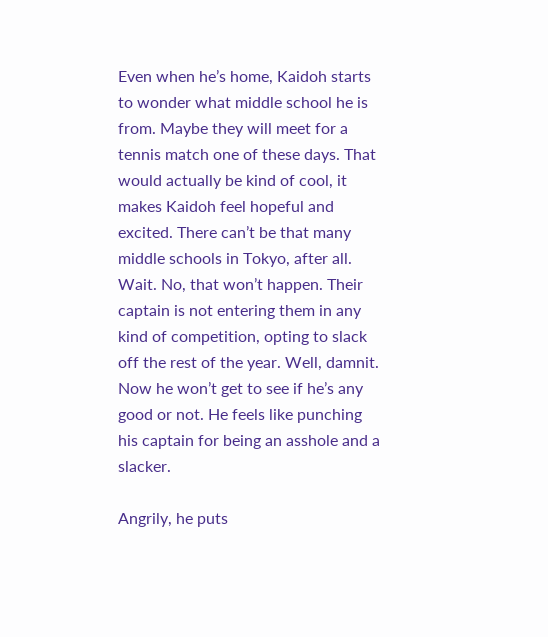Even when he’s home, Kaidoh starts to wonder what middle school he is from. Maybe they will meet for a tennis match one of these days. That would actually be kind of cool, it makes Kaidoh feel hopeful and excited. There can’t be that many middle schools in Tokyo, after all. Wait. No, that won’t happen. Their captain is not entering them in any kind of competition, opting to slack off the rest of the year. Well, damnit. Now he won’t get to see if he’s any good or not. He feels like punching his captain for being an asshole and a slacker.

Angrily, he puts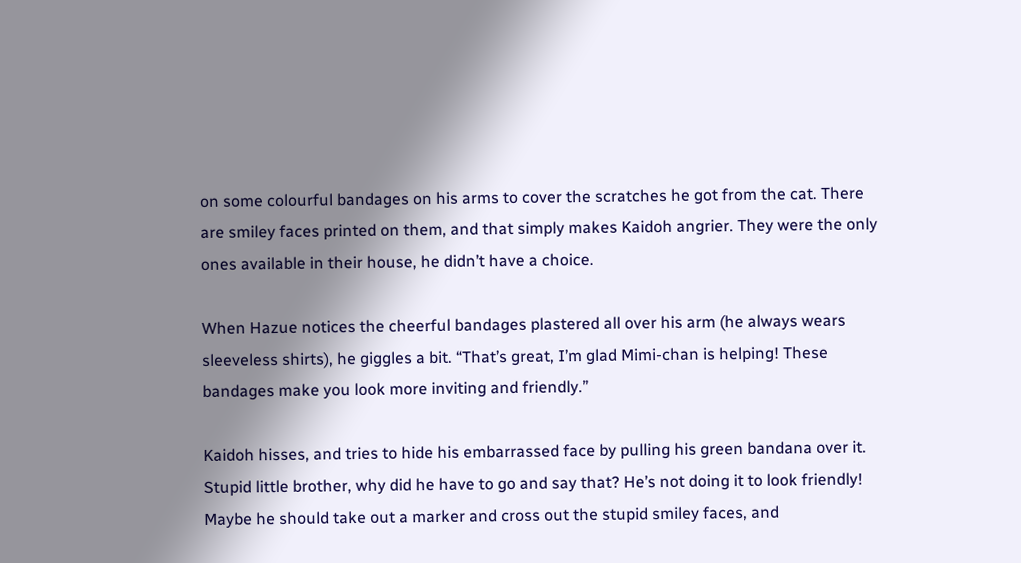on some colourful bandages on his arms to cover the scratches he got from the cat. There are smiley faces printed on them, and that simply makes Kaidoh angrier. They were the only ones available in their house, he didn’t have a choice.

When Hazue notices the cheerful bandages plastered all over his arm (he always wears sleeveless shirts), he giggles a bit. “That’s great, I’m glad Mimi-chan is helping! These bandages make you look more inviting and friendly.”

Kaidoh hisses, and tries to hide his embarrassed face by pulling his green bandana over it. Stupid little brother, why did he have to go and say that? He’s not doing it to look friendly! Maybe he should take out a marker and cross out the stupid smiley faces, and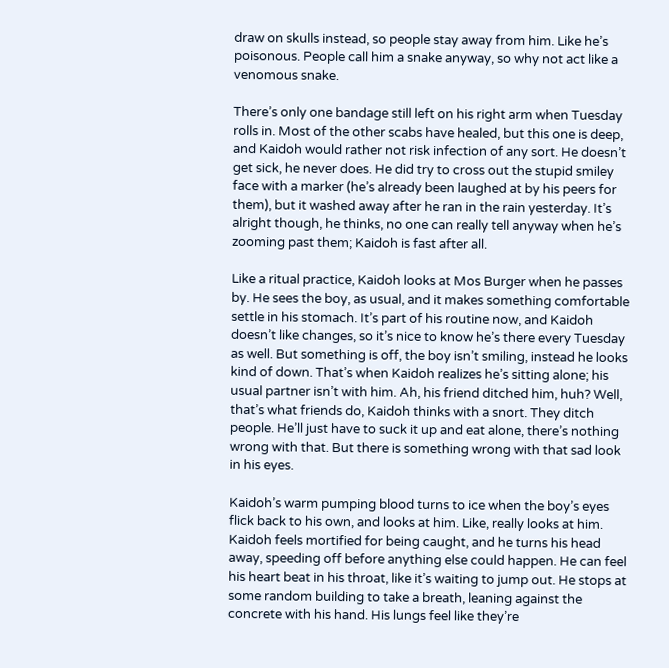draw on skulls instead, so people stay away from him. Like he’s poisonous. People call him a snake anyway, so why not act like a venomous snake.

There’s only one bandage still left on his right arm when Tuesday rolls in. Most of the other scabs have healed, but this one is deep, and Kaidoh would rather not risk infection of any sort. He doesn’t get sick, he never does. He did try to cross out the stupid smiley face with a marker (he’s already been laughed at by his peers for them), but it washed away after he ran in the rain yesterday. It’s alright though, he thinks, no one can really tell anyway when he’s zooming past them; Kaidoh is fast after all.

Like a ritual practice, Kaidoh looks at Mos Burger when he passes by. He sees the boy, as usual, and it makes something comfortable settle in his stomach. It’s part of his routine now, and Kaidoh doesn’t like changes, so it’s nice to know he’s there every Tuesday as well. But something is off, the boy isn’t smiling, instead he looks kind of down. That’s when Kaidoh realizes he’s sitting alone; his usual partner isn’t with him. Ah, his friend ditched him, huh? Well, that’s what friends do, Kaidoh thinks with a snort. They ditch people. He’ll just have to suck it up and eat alone, there’s nothing wrong with that. But there is something wrong with that sad look in his eyes.

Kaidoh’s warm pumping blood turns to ice when the boy’s eyes flick back to his own, and looks at him. Like, really looks at him. Kaidoh feels mortified for being caught, and he turns his head away, speeding off before anything else could happen. He can feel his heart beat in his throat, like it’s waiting to jump out. He stops at some random building to take a breath, leaning against the concrete with his hand. His lungs feel like they’re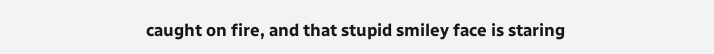caught on fire, and that stupid smiley face is staring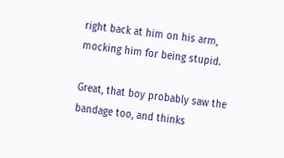right back at him on his arm, mocking him for being stupid.

Great, that boy probably saw the bandage too, and thinks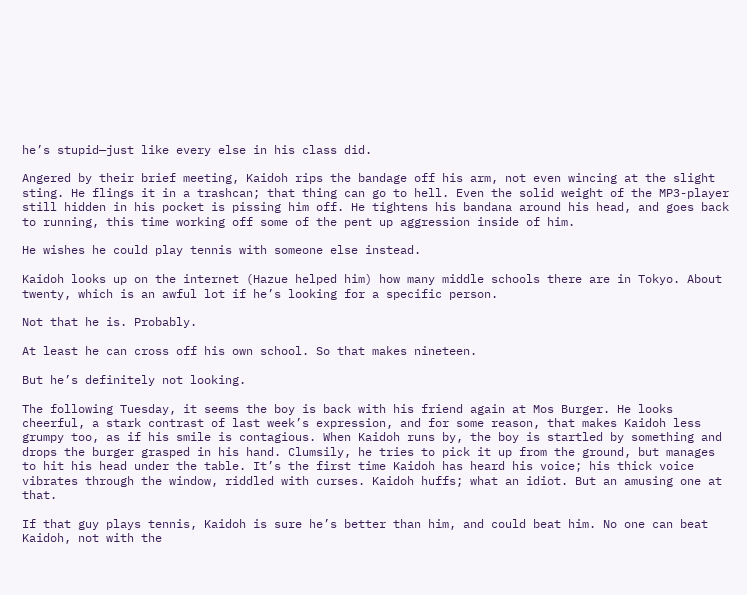he’s stupid—just like every else in his class did.

Angered by their brief meeting, Kaidoh rips the bandage off his arm, not even wincing at the slight sting. He flings it in a trashcan; that thing can go to hell. Even the solid weight of the MP3-player still hidden in his pocket is pissing him off. He tightens his bandana around his head, and goes back to running, this time working off some of the pent up aggression inside of him.

He wishes he could play tennis with someone else instead.

Kaidoh looks up on the internet (Hazue helped him) how many middle schools there are in Tokyo. About twenty, which is an awful lot if he’s looking for a specific person.

Not that he is. Probably.

At least he can cross off his own school. So that makes nineteen.

But he’s definitely not looking.

The following Tuesday, it seems the boy is back with his friend again at Mos Burger. He looks cheerful, a stark contrast of last week’s expression, and for some reason, that makes Kaidoh less grumpy too, as if his smile is contagious. When Kaidoh runs by, the boy is startled by something and drops the burger grasped in his hand. Clumsily, he tries to pick it up from the ground, but manages to hit his head under the table. It’s the first time Kaidoh has heard his voice; his thick voice vibrates through the window, riddled with curses. Kaidoh huffs; what an idiot. But an amusing one at that.

If that guy plays tennis, Kaidoh is sure he’s better than him, and could beat him. No one can beat Kaidoh, not with the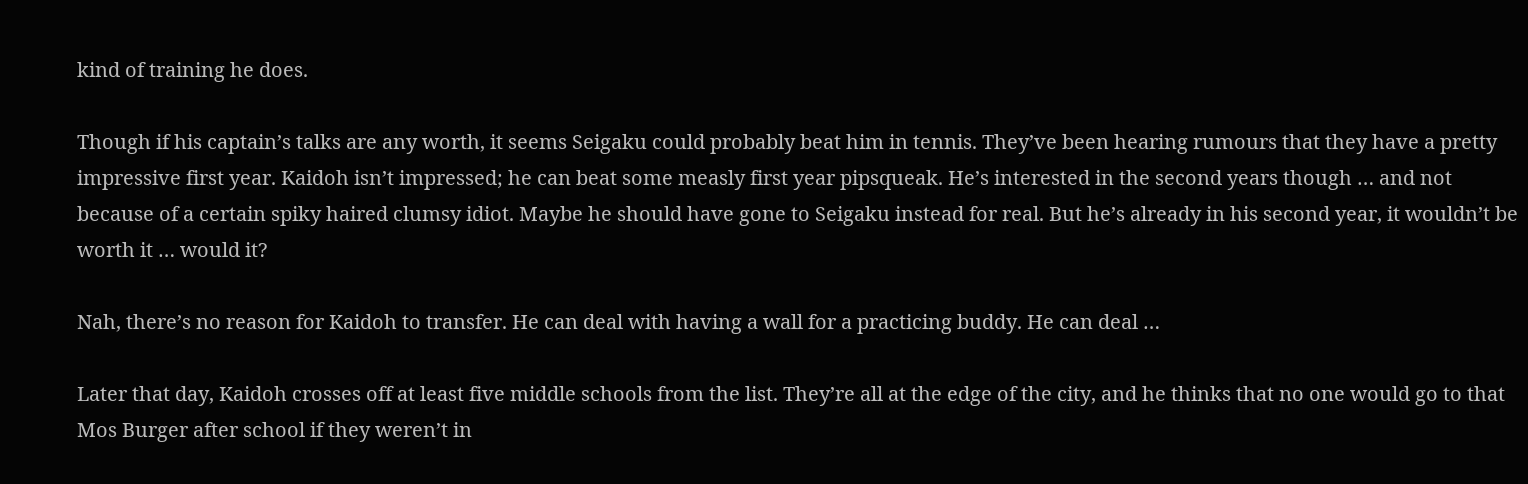kind of training he does.

Though if his captain’s talks are any worth, it seems Seigaku could probably beat him in tennis. They’ve been hearing rumours that they have a pretty impressive first year. Kaidoh isn’t impressed; he can beat some measly first year pipsqueak. He’s interested in the second years though … and not because of a certain spiky haired clumsy idiot. Maybe he should have gone to Seigaku instead for real. But he’s already in his second year, it wouldn’t be worth it … would it?

Nah, there’s no reason for Kaidoh to transfer. He can deal with having a wall for a practicing buddy. He can deal …

Later that day, Kaidoh crosses off at least five middle schools from the list. They’re all at the edge of the city, and he thinks that no one would go to that Mos Burger after school if they weren’t in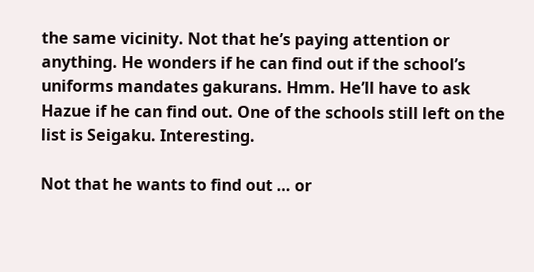the same vicinity. Not that he’s paying attention or anything. He wonders if he can find out if the school’s uniforms mandates gakurans. Hmm. He’ll have to ask Hazue if he can find out. One of the schools still left on the list is Seigaku. Interesting.

Not that he wants to find out … or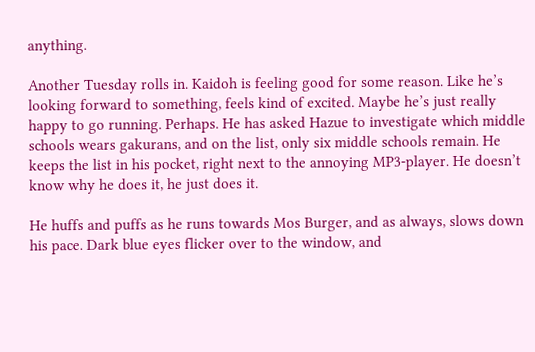anything.

Another Tuesday rolls in. Kaidoh is feeling good for some reason. Like he’s looking forward to something, feels kind of excited. Maybe he’s just really happy to go running. Perhaps. He has asked Hazue to investigate which middle schools wears gakurans, and on the list, only six middle schools remain. He keeps the list in his pocket, right next to the annoying MP3-player. He doesn’t know why he does it, he just does it.

He huffs and puffs as he runs towards Mos Burger, and as always, slows down his pace. Dark blue eyes flicker over to the window, and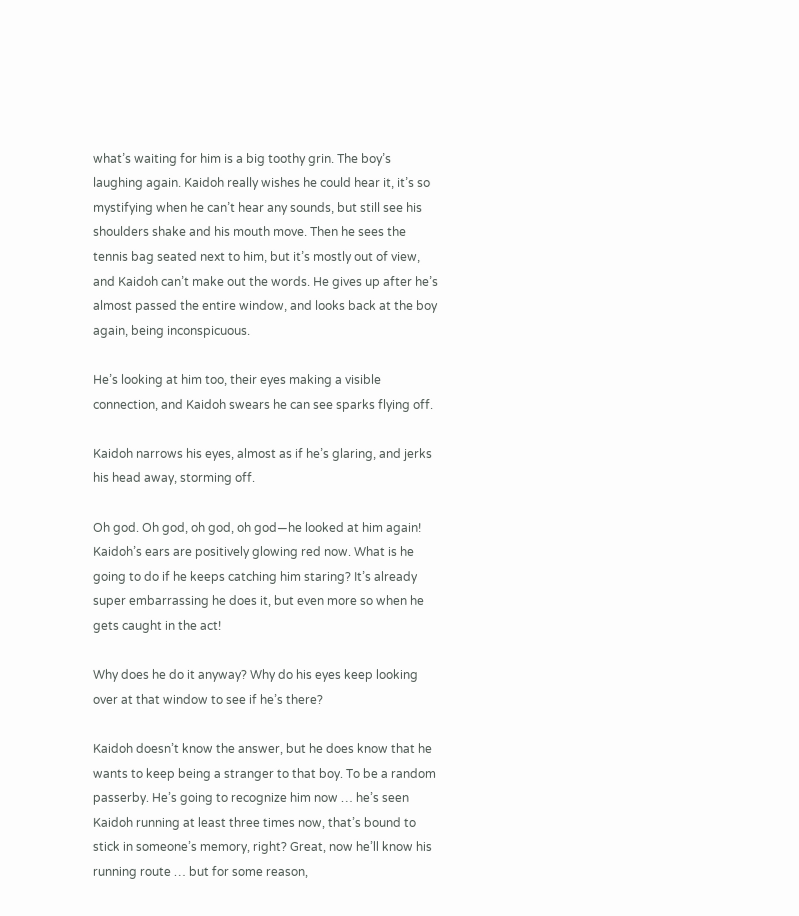what’s waiting for him is a big toothy grin. The boy’s laughing again. Kaidoh really wishes he could hear it, it’s so mystifying when he can’t hear any sounds, but still see his shoulders shake and his mouth move. Then he sees the tennis bag seated next to him, but it’s mostly out of view, and Kaidoh can’t make out the words. He gives up after he’s almost passed the entire window, and looks back at the boy again, being inconspicuous.

He’s looking at him too, their eyes making a visible connection, and Kaidoh swears he can see sparks flying off.

Kaidoh narrows his eyes, almost as if he’s glaring, and jerks his head away, storming off.

Oh god. Oh god, oh god, oh god—he looked at him again! Kaidoh’s ears are positively glowing red now. What is he going to do if he keeps catching him staring? It’s already super embarrassing he does it, but even more so when he gets caught in the act!

Why does he do it anyway? Why do his eyes keep looking over at that window to see if he’s there?

Kaidoh doesn’t know the answer, but he does know that he wants to keep being a stranger to that boy. To be a random passerby. He’s going to recognize him now … he’s seen Kaidoh running at least three times now, that’s bound to stick in someone’s memory, right? Great, now he’ll know his running route … but for some reason,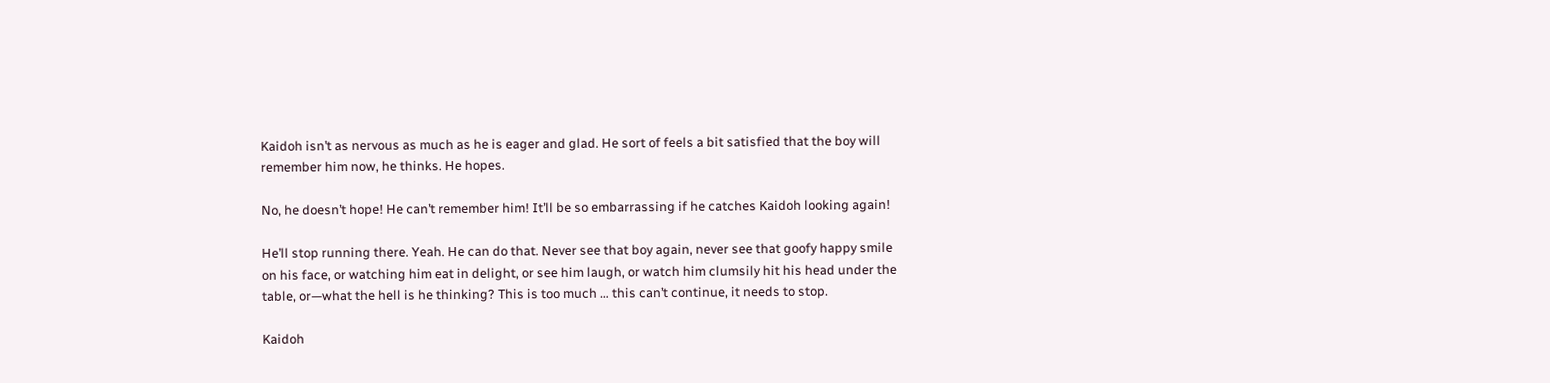Kaidoh isn’t as nervous as much as he is eager and glad. He sort of feels a bit satisfied that the boy will remember him now, he thinks. He hopes.

No, he doesn’t hope! He can’t remember him! It’ll be so embarrassing if he catches Kaidoh looking again!

He’ll stop running there. Yeah. He can do that. Never see that boy again, never see that goofy happy smile on his face, or watching him eat in delight, or see him laugh, or watch him clumsily hit his head under the table, or—what the hell is he thinking? This is too much … this can’t continue, it needs to stop.

Kaidoh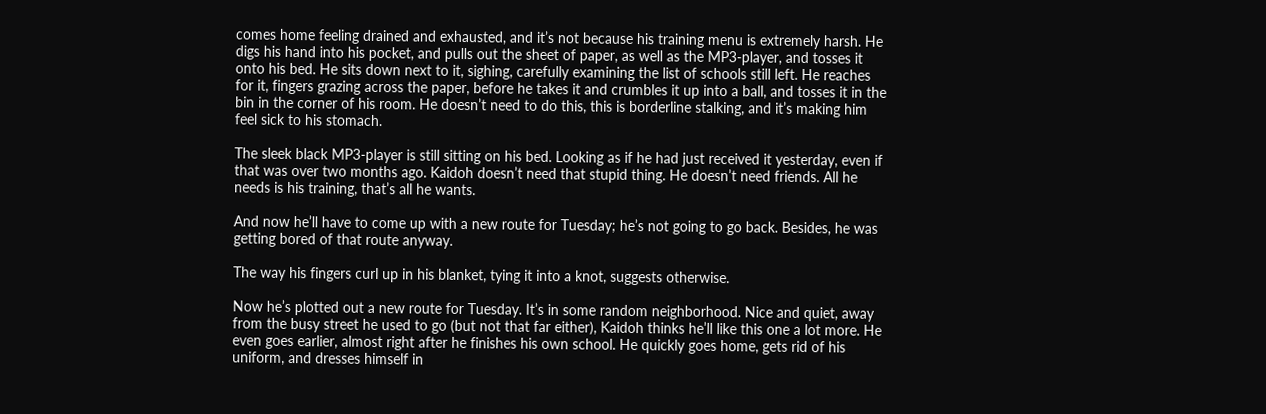comes home feeling drained and exhausted, and it’s not because his training menu is extremely harsh. He digs his hand into his pocket, and pulls out the sheet of paper, as well as the MP3-player, and tosses it onto his bed. He sits down next to it, sighing, carefully examining the list of schools still left. He reaches for it, fingers grazing across the paper, before he takes it and crumbles it up into a ball, and tosses it in the bin in the corner of his room. He doesn’t need to do this, this is borderline stalking, and it’s making him feel sick to his stomach.

The sleek black MP3-player is still sitting on his bed. Looking as if he had just received it yesterday, even if that was over two months ago. Kaidoh doesn’t need that stupid thing. He doesn’t need friends. All he needs is his training, that’s all he wants.

And now he’ll have to come up with a new route for Tuesday; he’s not going to go back. Besides, he was getting bored of that route anyway.

The way his fingers curl up in his blanket, tying it into a knot, suggests otherwise.

Now he’s plotted out a new route for Tuesday. It’s in some random neighborhood. Nice and quiet, away from the busy street he used to go (but not that far either), Kaidoh thinks he’ll like this one a lot more. He even goes earlier, almost right after he finishes his own school. He quickly goes home, gets rid of his uniform, and dresses himself in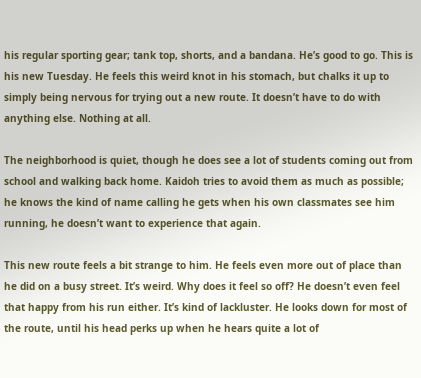his regular sporting gear; tank top, shorts, and a bandana. He’s good to go. This is his new Tuesday. He feels this weird knot in his stomach, but chalks it up to simply being nervous for trying out a new route. It doesn’t have to do with anything else. Nothing at all.

The neighborhood is quiet, though he does see a lot of students coming out from school and walking back home. Kaidoh tries to avoid them as much as possible; he knows the kind of name calling he gets when his own classmates see him running, he doesn’t want to experience that again.

This new route feels a bit strange to him. He feels even more out of place than he did on a busy street. It’s weird. Why does it feel so off? He doesn’t even feel that happy from his run either. It’s kind of lackluster. He looks down for most of the route, until his head perks up when he hears quite a lot of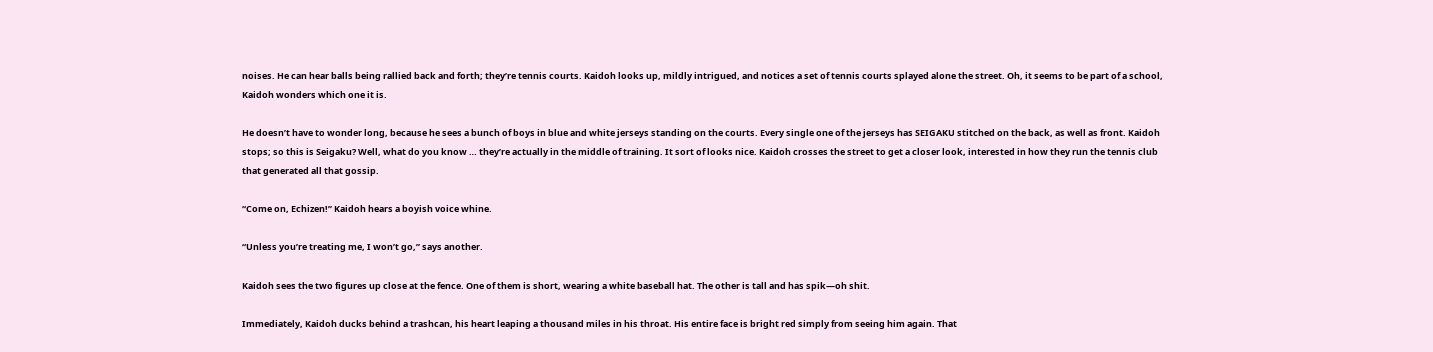noises. He can hear balls being rallied back and forth; they’re tennis courts. Kaidoh looks up, mildly intrigued, and notices a set of tennis courts splayed alone the street. Oh, it seems to be part of a school, Kaidoh wonders which one it is.

He doesn’t have to wonder long, because he sees a bunch of boys in blue and white jerseys standing on the courts. Every single one of the jerseys has SEIGAKU stitched on the back, as well as front. Kaidoh stops; so this is Seigaku? Well, what do you know … they’re actually in the middle of training. It sort of looks nice. Kaidoh crosses the street to get a closer look, interested in how they run the tennis club that generated all that gossip.

“Come on, Echizen!” Kaidoh hears a boyish voice whine.

“Unless you’re treating me, I won’t go,” says another.

Kaidoh sees the two figures up close at the fence. One of them is short, wearing a white baseball hat. The other is tall and has spik—oh shit.

Immediately, Kaidoh ducks behind a trashcan, his heart leaping a thousand miles in his throat. His entire face is bright red simply from seeing him again. That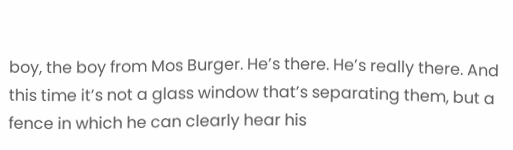boy, the boy from Mos Burger. He’s there. He’s really there. And this time it’s not a glass window that’s separating them, but a fence in which he can clearly hear his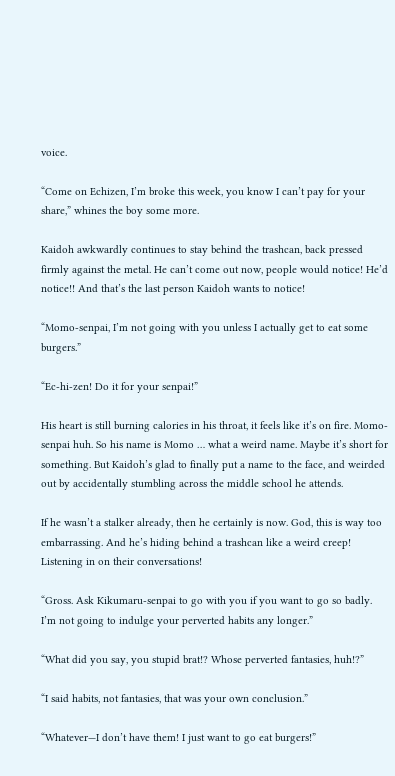voice.

“Come on Echizen, I’m broke this week, you know I can’t pay for your share,” whines the boy some more.

Kaidoh awkwardly continues to stay behind the trashcan, back pressed firmly against the metal. He can’t come out now, people would notice! He’d notice!! And that’s the last person Kaidoh wants to notice!

“Momo-senpai, I’m not going with you unless I actually get to eat some burgers.”

“Ec-hi-zen! Do it for your senpai!”

His heart is still burning calories in his throat, it feels like it’s on fire. Momo-senpai huh. So his name is Momo … what a weird name. Maybe it’s short for something. But Kaidoh’s glad to finally put a name to the face, and weirded out by accidentally stumbling across the middle school he attends.

If he wasn’t a stalker already, then he certainly is now. God, this is way too embarrassing. And he’s hiding behind a trashcan like a weird creep! Listening in on their conversations!

“Gross. Ask Kikumaru-senpai to go with you if you want to go so badly. I’m not going to indulge your perverted habits any longer.”

“What did you say, you stupid brat!? Whose perverted fantasies, huh!?”

“I said habits, not fantasies, that was your own conclusion.”

“Whatever—I don’t have them! I just want to go eat burgers!”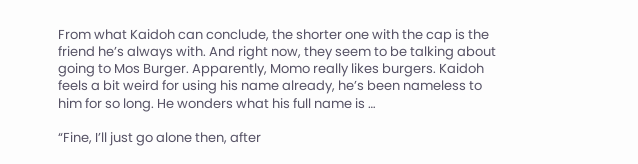From what Kaidoh can conclude, the shorter one with the cap is the friend he’s always with. And right now, they seem to be talking about going to Mos Burger. Apparently, Momo really likes burgers. Kaidoh feels a bit weird for using his name already, he’s been nameless to him for so long. He wonders what his full name is …

“Fine, I’ll just go alone then, after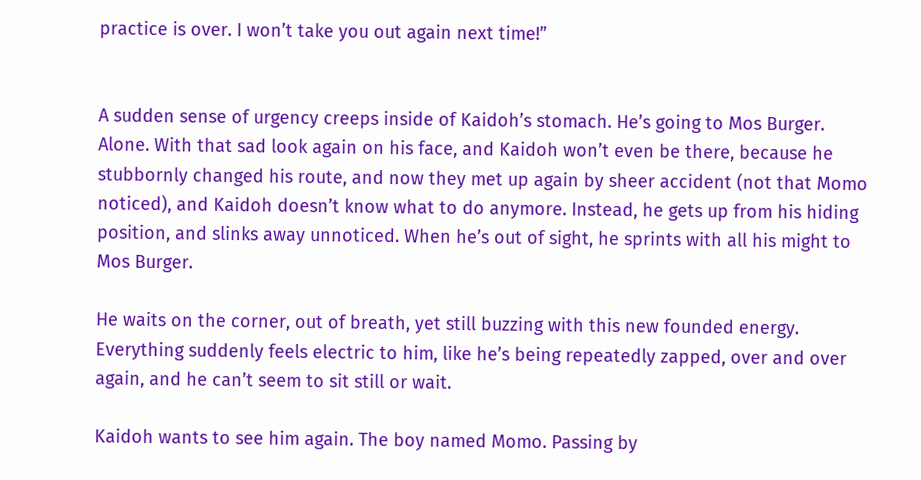practice is over. I won’t take you out again next time!”


A sudden sense of urgency creeps inside of Kaidoh’s stomach. He’s going to Mos Burger. Alone. With that sad look again on his face, and Kaidoh won’t even be there, because he stubbornly changed his route, and now they met up again by sheer accident (not that Momo noticed), and Kaidoh doesn’t know what to do anymore. Instead, he gets up from his hiding position, and slinks away unnoticed. When he’s out of sight, he sprints with all his might to Mos Burger.

He waits on the corner, out of breath, yet still buzzing with this new founded energy. Everything suddenly feels electric to him, like he’s being repeatedly zapped, over and over again, and he can’t seem to sit still or wait.

Kaidoh wants to see him again. The boy named Momo. Passing by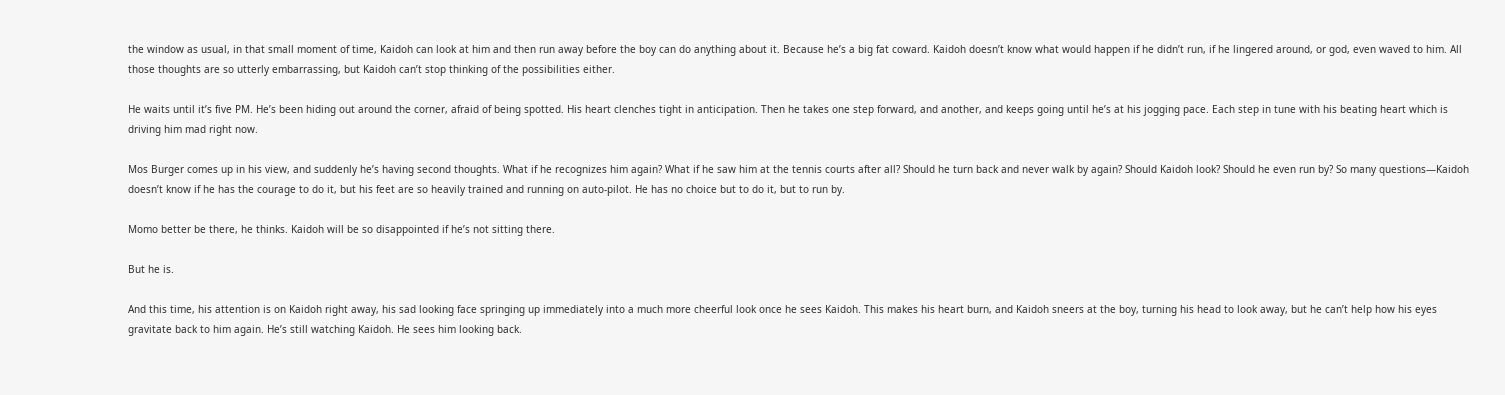the window as usual, in that small moment of time, Kaidoh can look at him and then run away before the boy can do anything about it. Because he’s a big fat coward. Kaidoh doesn’t know what would happen if he didn’t run, if he lingered around, or god, even waved to him. All those thoughts are so utterly embarrassing, but Kaidoh can’t stop thinking of the possibilities either.

He waits until it’s five PM. He’s been hiding out around the corner, afraid of being spotted. His heart clenches tight in anticipation. Then he takes one step forward, and another, and keeps going until he’s at his jogging pace. Each step in tune with his beating heart which is driving him mad right now.

Mos Burger comes up in his view, and suddenly he’s having second thoughts. What if he recognizes him again? What if he saw him at the tennis courts after all? Should he turn back and never walk by again? Should Kaidoh look? Should he even run by? So many questions—Kaidoh doesn’t know if he has the courage to do it, but his feet are so heavily trained and running on auto-pilot. He has no choice but to do it, but to run by.

Momo better be there, he thinks. Kaidoh will be so disappointed if he’s not sitting there.

But he is.

And this time, his attention is on Kaidoh right away, his sad looking face springing up immediately into a much more cheerful look once he sees Kaidoh. This makes his heart burn, and Kaidoh sneers at the boy, turning his head to look away, but he can’t help how his eyes gravitate back to him again. He’s still watching Kaidoh. He sees him looking back.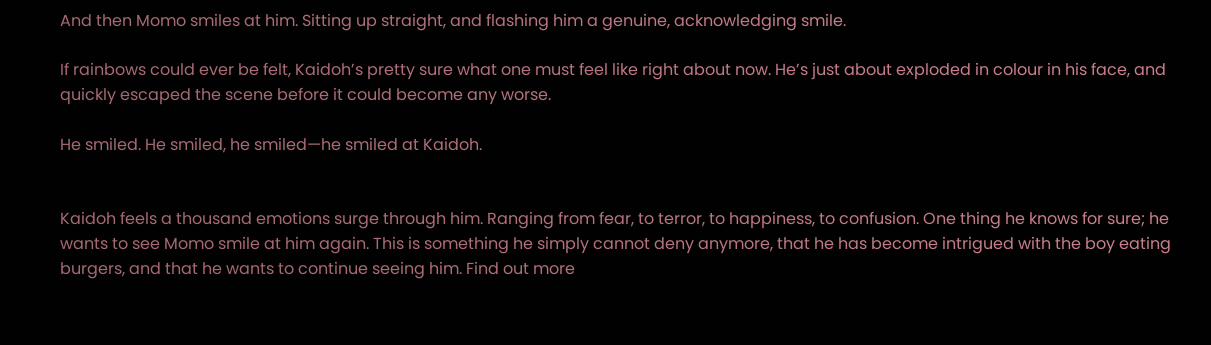And then Momo smiles at him. Sitting up straight, and flashing him a genuine, acknowledging smile.

If rainbows could ever be felt, Kaidoh’s pretty sure what one must feel like right about now. He’s just about exploded in colour in his face, and quickly escaped the scene before it could become any worse.

He smiled. He smiled, he smiled—he smiled at Kaidoh.


Kaidoh feels a thousand emotions surge through him. Ranging from fear, to terror, to happiness, to confusion. One thing he knows for sure; he wants to see Momo smile at him again. This is something he simply cannot deny anymore, that he has become intrigued with the boy eating burgers, and that he wants to continue seeing him. Find out more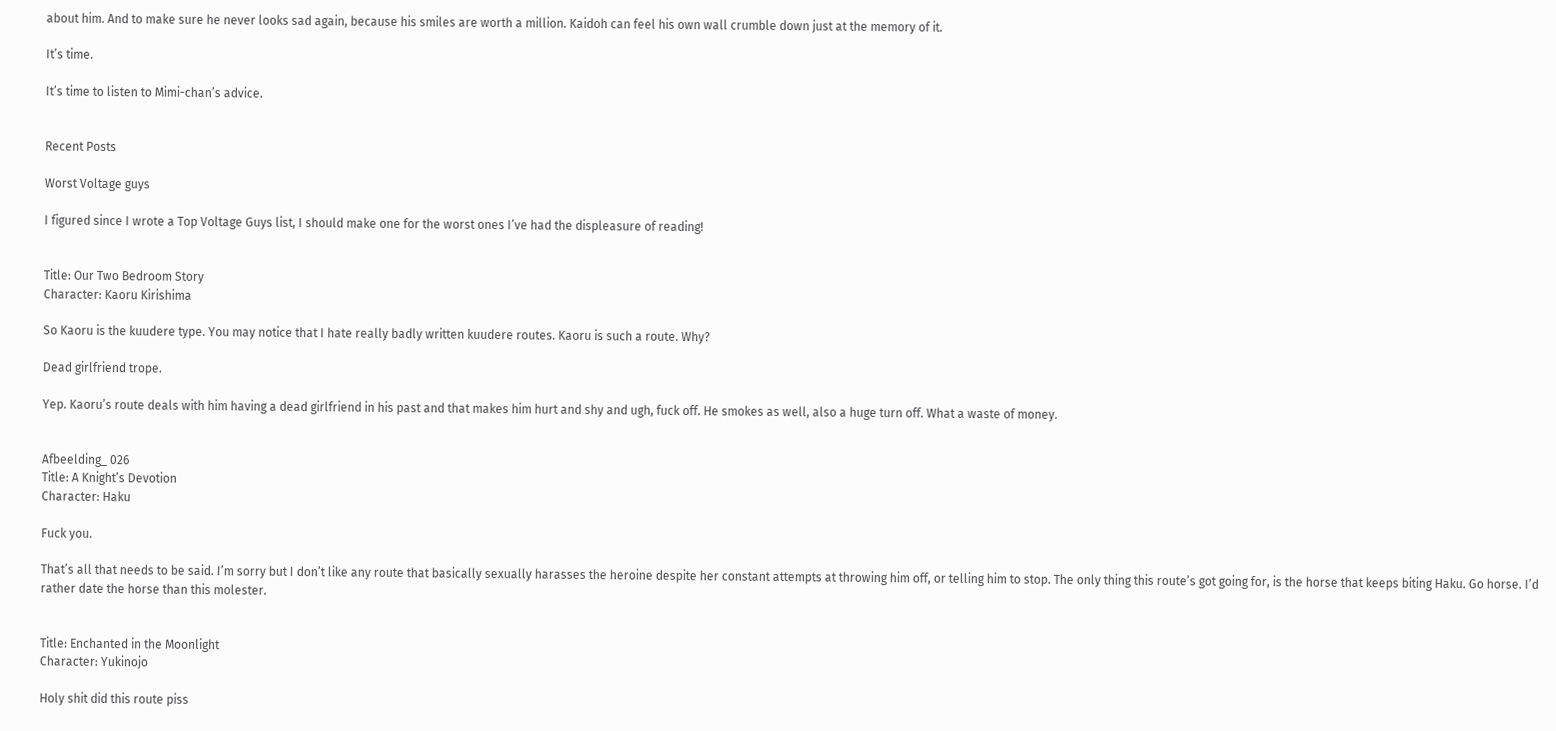about him. And to make sure he never looks sad again, because his smiles are worth a million. Kaidoh can feel his own wall crumble down just at the memory of it.

It’s time.

It’s time to listen to Mimi-chan’s advice.


Recent Posts

Worst Voltage guys

I figured since I wrote a Top Voltage Guys list, I should make one for the worst ones I’ve had the displeasure of reading!


Title: Our Two Bedroom Story
Character: Kaoru Kirishima

So Kaoru is the kuudere type. You may notice that I hate really badly written kuudere routes. Kaoru is such a route. Why?

Dead girlfriend trope.

Yep. Kaoru’s route deals with him having a dead girlfriend in his past and that makes him hurt and shy and ugh, fuck off. He smokes as well, also a huge turn off. What a waste of money.


Afbeelding_ 026
Title: A Knight’s Devotion
Character: Haku

Fuck you.

That’s all that needs to be said. I’m sorry but I don’t like any route that basically sexually harasses the heroine despite her constant attempts at throwing him off, or telling him to stop. The only thing this route’s got going for, is the horse that keeps biting Haku. Go horse. I’d rather date the horse than this molester.


Title: Enchanted in the Moonlight
Character: Yukinojo

Holy shit did this route piss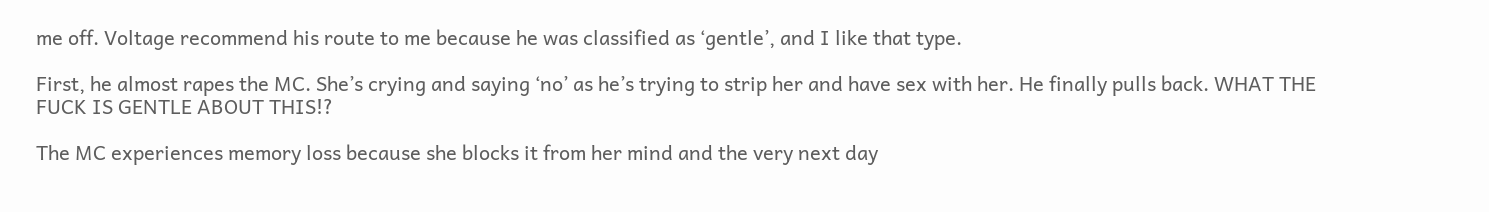me off. Voltage recommend his route to me because he was classified as ‘gentle’, and I like that type.

First, he almost rapes the MC. She’s crying and saying ‘no’ as he’s trying to strip her and have sex with her. He finally pulls back. WHAT THE FUCK IS GENTLE ABOUT THIS!?

The MC experiences memory loss because she blocks it from her mind and the very next day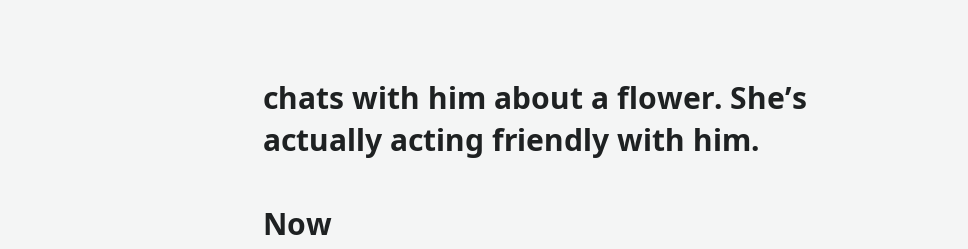chats with him about a flower. She’s actually acting friendly with him.

Now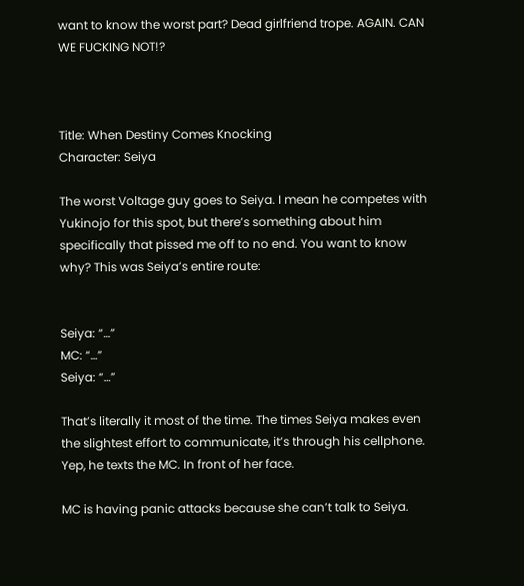want to know the worst part? Dead girlfriend trope. AGAIN. CAN WE FUCKING NOT!?



Title: When Destiny Comes Knocking
Character: Seiya

The worst Voltage guy goes to Seiya. I mean he competes with Yukinojo for this spot, but there’s something about him specifically that pissed me off to no end. You want to know why? This was Seiya’s entire route:


Seiya: “…”
MC: “…”
Seiya: “…”

That’s literally it most of the time. The times Seiya makes even the slightest effort to communicate, it’s through his cellphone. Yep, he texts the MC. In front of her face.

MC is having panic attacks because she can’t talk to Seiya.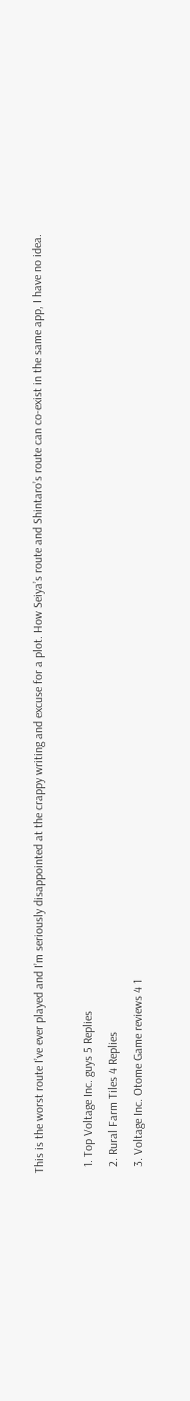This is the worst route I’ve ever played and I’m seriously disappointed at the crappy writing and excuse for a plot. How Seiya’s route and Shintaro’s route can co-exist in the same app, I have no idea.

  1. Top Voltage Inc. guys 5 Replies
  2. Rural Farm Tiles 4 Replies
  3. Voltage Inc. Otome Game reviews 4 1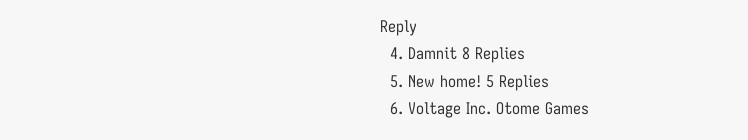Reply
  4. Damnit 8 Replies
  5. New home! 5 Replies
  6. Voltage Inc. Otome Games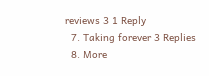reviews 3 1 Reply
  7. Taking forever 3 Replies
  8. More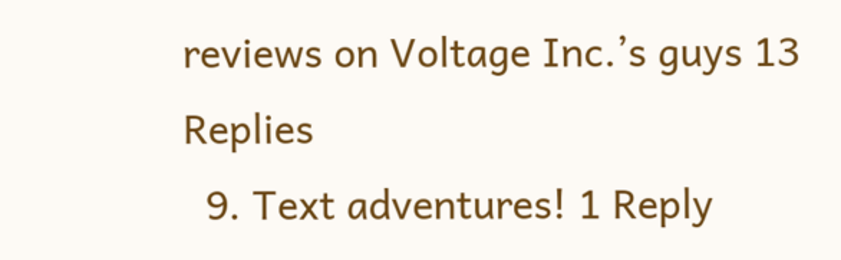reviews on Voltage Inc.’s guys 13 Replies
  9. Text adventures! 1 Reply